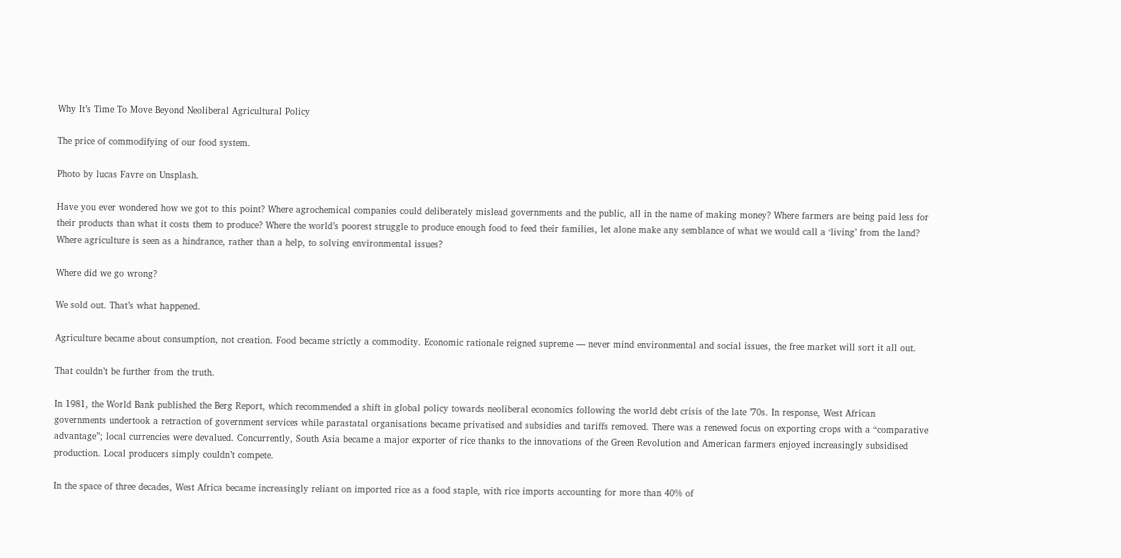Why It’s Time To Move Beyond Neoliberal Agricultural Policy

The price of commodifying of our food system.

Photo by lucas Favre on Unsplash.

Have you ever wondered how we got to this point? Where agrochemical companies could deliberately mislead governments and the public, all in the name of making money? Where farmers are being paid less for their products than what it costs them to produce? Where the world’s poorest struggle to produce enough food to feed their families, let alone make any semblance of what we would call a ‘living’ from the land? Where agriculture is seen as a hindrance, rather than a help, to solving environmental issues?

Where did we go wrong?

We sold out. That’s what happened.

Agriculture became about consumption, not creation. Food became strictly a commodity. Economic rationale reigned supreme — never mind environmental and social issues, the free market will sort it all out.

That couldn’t be further from the truth.

In 1981, the World Bank published the Berg Report, which recommended a shift in global policy towards neoliberal economics following the world debt crisis of the late ’70s. In response, West African governments undertook a retraction of government services while parastatal organisations became privatised and subsidies and tariffs removed. There was a renewed focus on exporting crops with a “comparative advantage”; local currencies were devalued. Concurrently, South Asia became a major exporter of rice thanks to the innovations of the Green Revolution and American farmers enjoyed increasingly subsidised production. Local producers simply couldn’t compete.

In the space of three decades, West Africa became increasingly reliant on imported rice as a food staple, with rice imports accounting for more than 40% of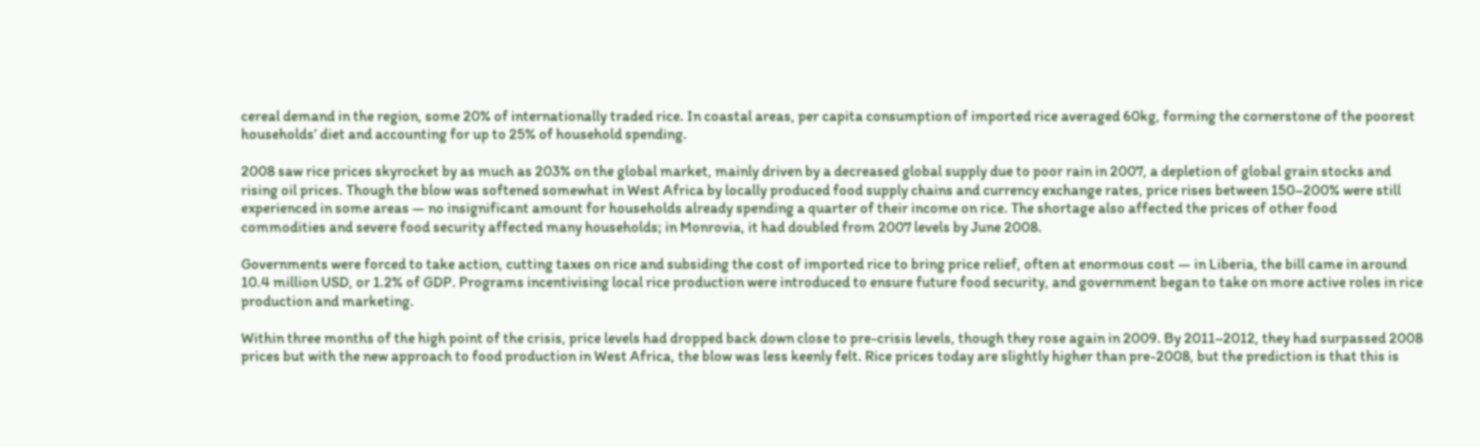cereal demand in the region, some 20% of internationally traded rice. In coastal areas, per capita consumption of imported rice averaged 60kg, forming the cornerstone of the poorest households’ diet and accounting for up to 25% of household spending.

2008 saw rice prices skyrocket by as much as 203% on the global market, mainly driven by a decreased global supply due to poor rain in 2007, a depletion of global grain stocks and rising oil prices. Though the blow was softened somewhat in West Africa by locally produced food supply chains and currency exchange rates, price rises between 150–200% were still experienced in some areas — no insignificant amount for households already spending a quarter of their income on rice. The shortage also affected the prices of other food commodities and severe food security affected many households; in Monrovia, it had doubled from 2007 levels by June 2008.

Governments were forced to take action, cutting taxes on rice and subsiding the cost of imported rice to bring price relief, often at enormous cost — in Liberia, the bill came in around 10.4 million USD, or 1.2% of GDP. Programs incentivising local rice production were introduced to ensure future food security, and government began to take on more active roles in rice production and marketing.

Within three months of the high point of the crisis, price levels had dropped back down close to pre-crisis levels, though they rose again in 2009. By 2011–2012, they had surpassed 2008 prices but with the new approach to food production in West Africa, the blow was less keenly felt. Rice prices today are slightly higher than pre-2008, but the prediction is that this is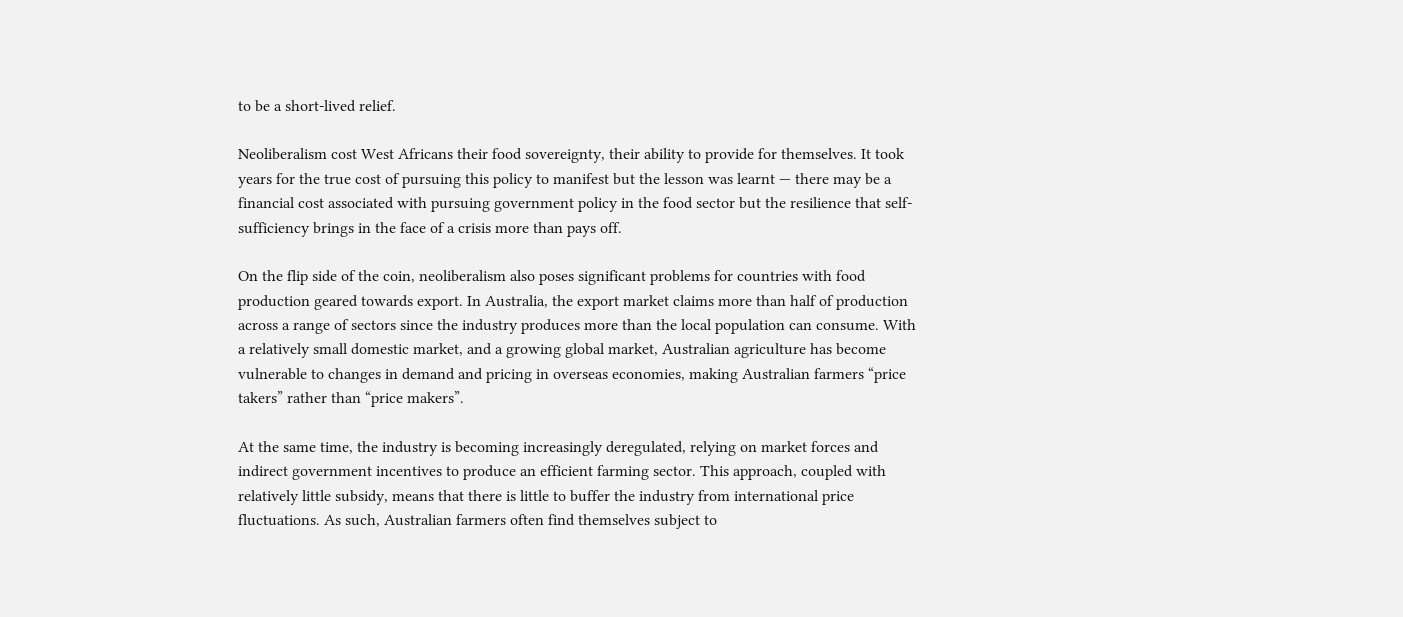to be a short-lived relief.

Neoliberalism cost West Africans their food sovereignty, their ability to provide for themselves. It took years for the true cost of pursuing this policy to manifest but the lesson was learnt — there may be a financial cost associated with pursuing government policy in the food sector but the resilience that self-sufficiency brings in the face of a crisis more than pays off.

On the flip side of the coin, neoliberalism also poses significant problems for countries with food production geared towards export. In Australia, the export market claims more than half of production across a range of sectors since the industry produces more than the local population can consume. With a relatively small domestic market, and a growing global market, Australian agriculture has become vulnerable to changes in demand and pricing in overseas economies, making Australian farmers “price takers” rather than “price makers”.

At the same time, the industry is becoming increasingly deregulated, relying on market forces and indirect government incentives to produce an efficient farming sector. This approach, coupled with relatively little subsidy, means that there is little to buffer the industry from international price fluctuations. As such, Australian farmers often find themselves subject to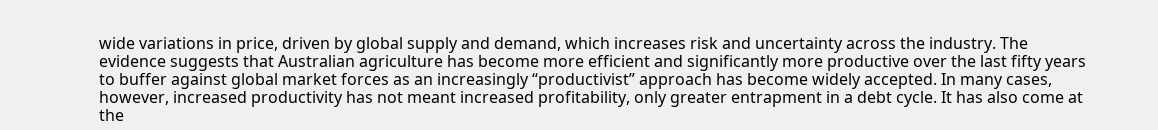wide variations in price, driven by global supply and demand, which increases risk and uncertainty across the industry. The evidence suggests that Australian agriculture has become more efficient and significantly more productive over the last fifty years to buffer against global market forces as an increasingly “productivist” approach has become widely accepted. In many cases, however, increased productivity has not meant increased profitability, only greater entrapment in a debt cycle. It has also come at the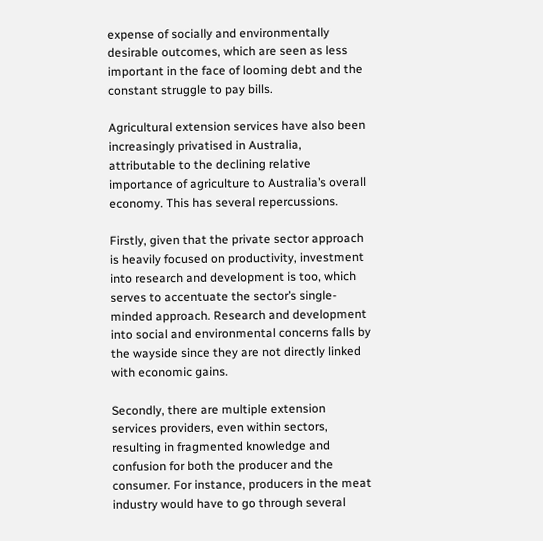expense of socially and environmentally desirable outcomes, which are seen as less important in the face of looming debt and the constant struggle to pay bills.

Agricultural extension services have also been increasingly privatised in Australia, attributable to the declining relative importance of agriculture to Australia’s overall economy. This has several repercussions.

Firstly, given that the private sector approach is heavily focused on productivity, investment into research and development is too, which serves to accentuate the sector’s single-minded approach. Research and development into social and environmental concerns falls by the wayside since they are not directly linked with economic gains.

Secondly, there are multiple extension services providers, even within sectors, resulting in fragmented knowledge and confusion for both the producer and the consumer. For instance, producers in the meat industry would have to go through several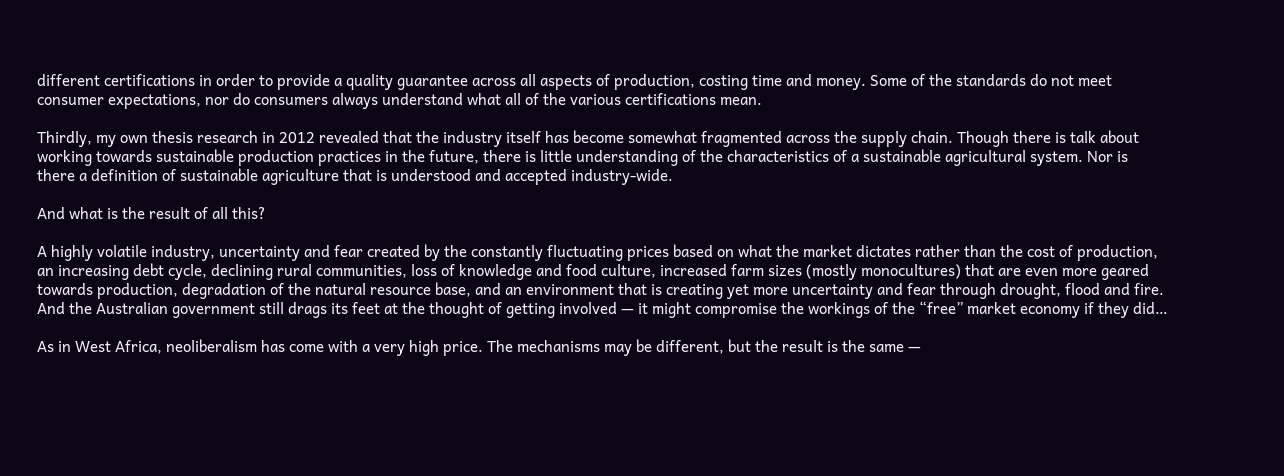different certifications in order to provide a quality guarantee across all aspects of production, costing time and money. Some of the standards do not meet consumer expectations, nor do consumers always understand what all of the various certifications mean.

Thirdly, my own thesis research in 2012 revealed that the industry itself has become somewhat fragmented across the supply chain. Though there is talk about working towards sustainable production practices in the future, there is little understanding of the characteristics of a sustainable agricultural system. Nor is there a definition of sustainable agriculture that is understood and accepted industry-wide.

And what is the result of all this?

A highly volatile industry, uncertainty and fear created by the constantly fluctuating prices based on what the market dictates rather than the cost of production, an increasing debt cycle, declining rural communities, loss of knowledge and food culture, increased farm sizes (mostly monocultures) that are even more geared towards production, degradation of the natural resource base, and an environment that is creating yet more uncertainty and fear through drought, flood and fire. And the Australian government still drags its feet at the thought of getting involved — it might compromise the workings of the “free” market economy if they did…

As in West Africa, neoliberalism has come with a very high price. The mechanisms may be different, but the result is the same —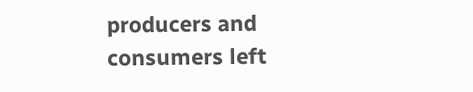producers and consumers left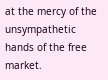at the mercy of the unsympathetic hands of the free market.